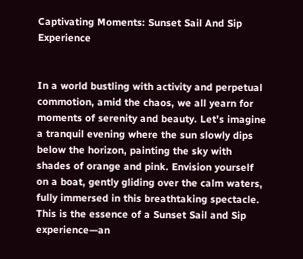Captivating Moments: Sunset Sail And Sip Experience


In a world bustling with activity and perpetual commotion, amid the chaos, we all yearn for moments of serenity and beauty. Let’s imagine a tranquil evening where the sun slowly dips below the horizon, painting the sky with shades of orange and pink. Envision yourself on a boat, gently gliding over the calm waters, fully immersed in this breathtaking spectacle. This is the essence of a Sunset Sail and Sip experience—an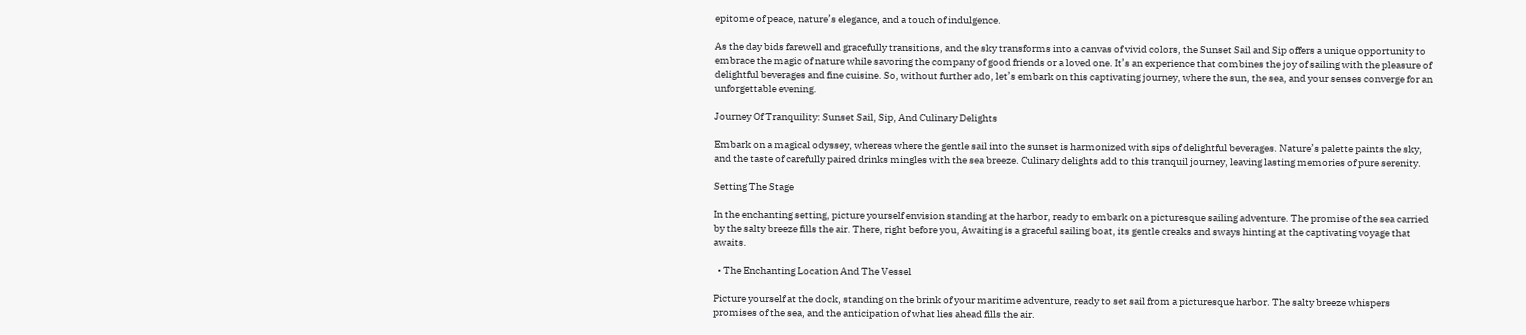epitome of peace, nature’s elegance, and a touch of indulgence.

As the day bids farewell and gracefully transitions, and the sky transforms into a canvas of vivid colors, the Sunset Sail and Sip offers a unique opportunity to embrace the magic of nature while savoring the company of good friends or a loved one. It’s an experience that combines the joy of sailing with the pleasure of delightful beverages and fine cuisine. So, without further ado, let’s embark on this captivating journey, where the sun, the sea, and your senses converge for an unforgettable evening.

Journey Of Tranquility: Sunset Sail, Sip, And Culinary Delights

Embark on a magical odyssey, whereas where the gentle sail into the sunset is harmonized with sips of delightful beverages. Nature’s palette paints the sky, and the taste of carefully paired drinks mingles with the sea breeze. Culinary delights add to this tranquil journey, leaving lasting memories of pure serenity.

Setting The Stage

In the enchanting setting, picture yourself envision standing at the harbor, ready to embark on a picturesque sailing adventure. The promise of the sea carried by the salty breeze fills the air. There, right before you, Awaiting is a graceful sailing boat, its gentle creaks and sways hinting at the captivating voyage that awaits.

  • The Enchanting Location And The Vessel

Picture yourself at the dock, standing on the brink of your maritime adventure, ready to set sail from a picturesque harbor. The salty breeze whispers promises of the sea, and the anticipation of what lies ahead fills the air.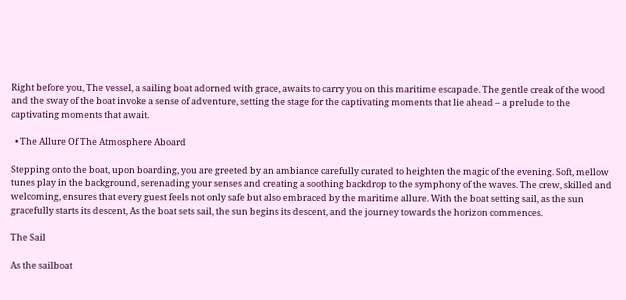Right before you, The vessel, a sailing boat adorned with grace, awaits to carry you on this maritime escapade. The gentle creak of the wood and the sway of the boat invoke a sense of adventure, setting the stage for the captivating moments that lie ahead – a prelude to the captivating moments that await.

  • The Allure Of The Atmosphere Aboard

Stepping onto the boat, upon boarding, you are greeted by an ambiance carefully curated to heighten the magic of the evening. Soft, mellow tunes play in the background, serenading your senses and creating a soothing backdrop to the symphony of the waves. The crew, skilled and welcoming, ensures that every guest feels not only safe but also embraced by the maritime allure. With the boat setting sail, as the sun gracefully starts its descent, As the boat sets sail, the sun begins its descent, and the journey towards the horizon commences.

The Sail

As the sailboat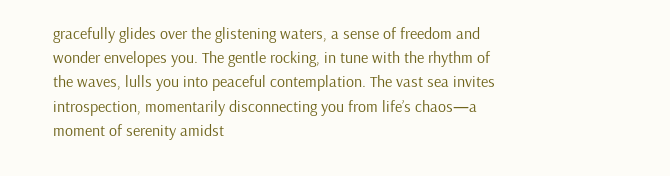gracefully glides over the glistening waters, a sense of freedom and wonder envelopes you. The gentle rocking, in tune with the rhythm of the waves, lulls you into peaceful contemplation. The vast sea invites introspection, momentarily disconnecting you from life’s chaos—a moment of serenity amidst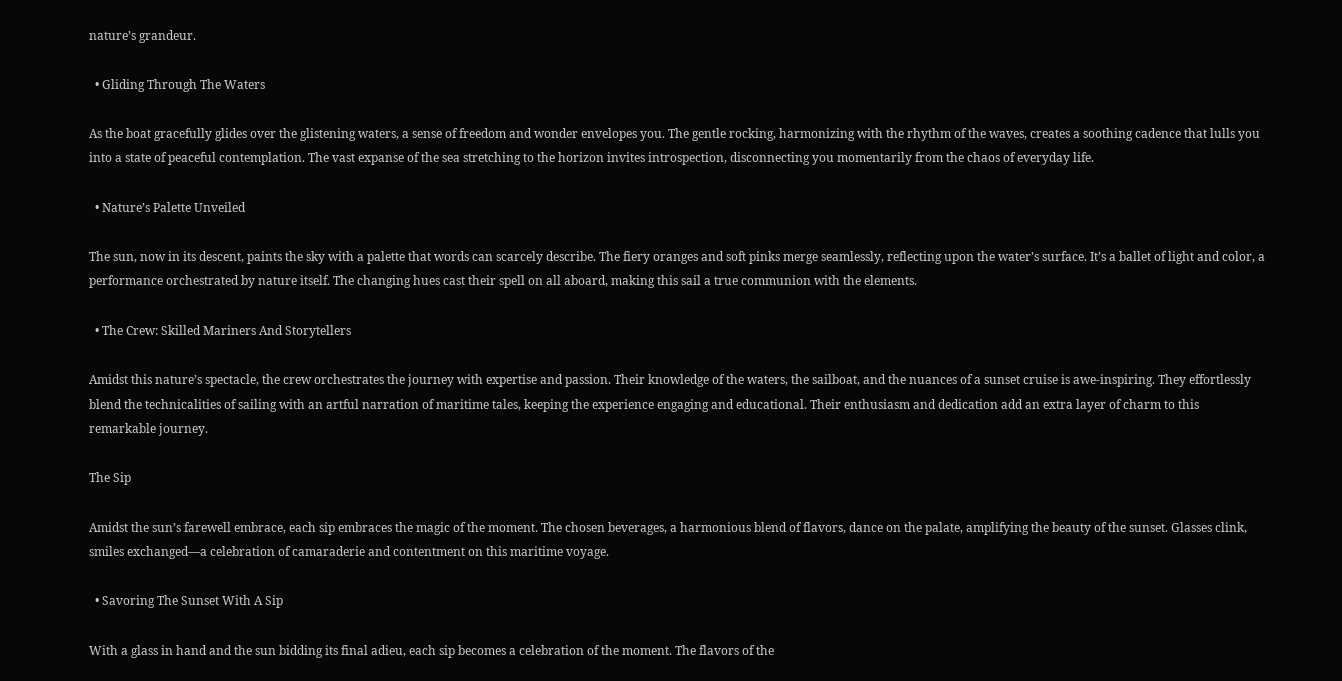nature’s grandeur.

  • Gliding Through The Waters

As the boat gracefully glides over the glistening waters, a sense of freedom and wonder envelopes you. The gentle rocking, harmonizing with the rhythm of the waves, creates a soothing cadence that lulls you into a state of peaceful contemplation. The vast expanse of the sea stretching to the horizon invites introspection, disconnecting you momentarily from the chaos of everyday life.

  • Nature’s Palette Unveiled

The sun, now in its descent, paints the sky with a palette that words can scarcely describe. The fiery oranges and soft pinks merge seamlessly, reflecting upon the water’s surface. It’s a ballet of light and color, a performance orchestrated by nature itself. The changing hues cast their spell on all aboard, making this sail a true communion with the elements.

  • The Crew: Skilled Mariners And Storytellers

Amidst this nature’s spectacle, the crew orchestrates the journey with expertise and passion. Their knowledge of the waters, the sailboat, and the nuances of a sunset cruise is awe-inspiring. They effortlessly blend the technicalities of sailing with an artful narration of maritime tales, keeping the experience engaging and educational. Their enthusiasm and dedication add an extra layer of charm to this remarkable journey.

The Sip

Amidst the sun’s farewell embrace, each sip embraces the magic of the moment. The chosen beverages, a harmonious blend of flavors, dance on the palate, amplifying the beauty of the sunset. Glasses clink, smiles exchanged—a celebration of camaraderie and contentment on this maritime voyage.

  • Savoring The Sunset With A Sip

With a glass in hand and the sun bidding its final adieu, each sip becomes a celebration of the moment. The flavors of the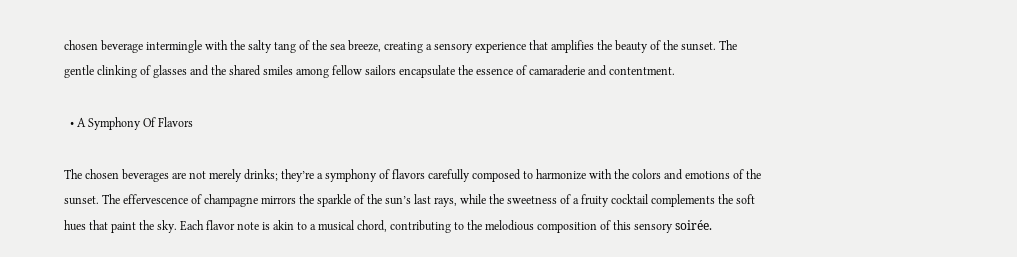chosen beverage intermingle with the salty tang of the sea breeze, creating a sensory experience that amplifies the beauty of the sunset. The gentle clinking of glasses and the shared smiles among fellow sailors encapsulate the essence of camaraderie and contentment.

  • A Symphony Of Flavors

The chosen beverages are not merely drinks; they’re a symphony of flavors carefully composed to harmonize with the colors and emotions of the sunset. The effervescence of champagne mirrors the sparkle of the sun’s last rays, while the sweetness of a fruity cocktail complements the soft hues that paint the sky. Each flavor note is akin to a musical chord, contributing to the melodious composition of this sensory soirée.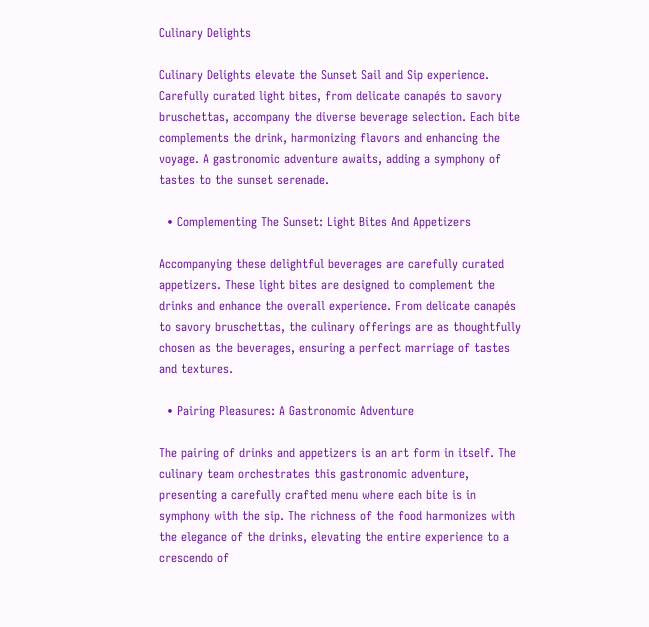Culinary Delights

Culinary Delights elevate the Sunset Sail and Sip experience. Carefully curated light bites, from delicate canapés to savory bruschettas, accompany the diverse beverage selection. Each bite complements the drink, harmonizing flavors and enhancing the voyage. A gastronomic adventure awaits, adding a symphony of tastes to the sunset serenade.

  • Complementing The Sunset: Light Bites And Appetizers

Accompanying these delightful beverages are carefully curated appetizers. These light bites are designed to complement the drinks and enhance the overall experience. From delicate canapés to savory bruschettas, the culinary offerings are as thoughtfully chosen as the beverages, ensuring a perfect marriage of tastes and textures.

  • Pairing Pleasures: A Gastronomic Adventure

The pairing of drinks and appetizers is an art form in itself. The culinary team orchestrates this gastronomic adventure, presenting a carefully crafted menu where each bite is in symphony with the sip. The richness of the food harmonizes with the elegance of the drinks, elevating the entire experience to a crescendo of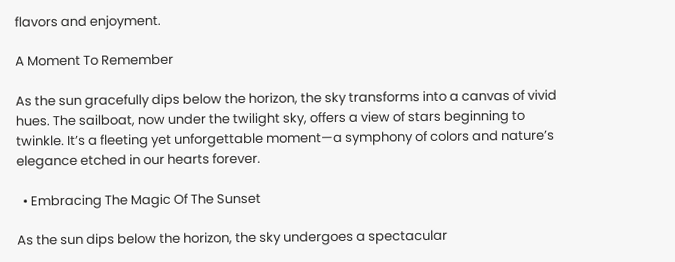flavors and enjoyment.

A Moment To Remember

As the sun gracefully dips below the horizon, the sky transforms into a canvas of vivid hues. The sailboat, now under the twilight sky, offers a view of stars beginning to twinkle. It’s a fleeting yet unforgettable moment—a symphony of colors and nature’s elegance etched in our hearts forever.

  • Embracing The Magic Of The Sunset

As the sun dips below the horizon, the sky undergoes a spectacular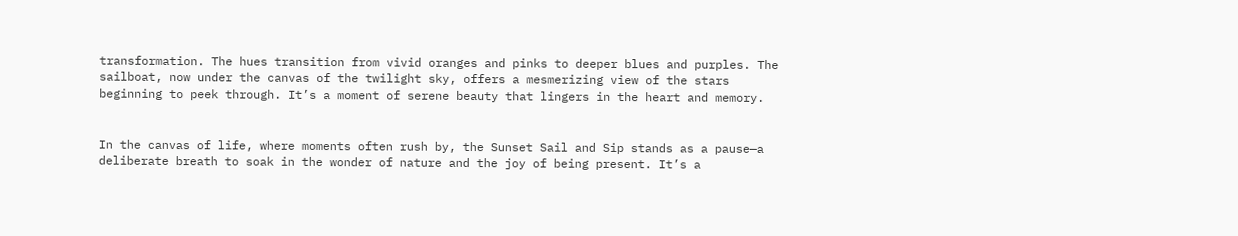transformation. The hues transition from vivid oranges and pinks to deeper blues and purples. The sailboat, now under the canvas of the twilight sky, offers a mesmerizing view of the stars beginning to peek through. It’s a moment of serene beauty that lingers in the heart and memory.


In the canvas of life, where moments often rush by, the Sunset Sail and Sip stands as a pause—a deliberate breath to soak in the wonder of nature and the joy of being present. It’s a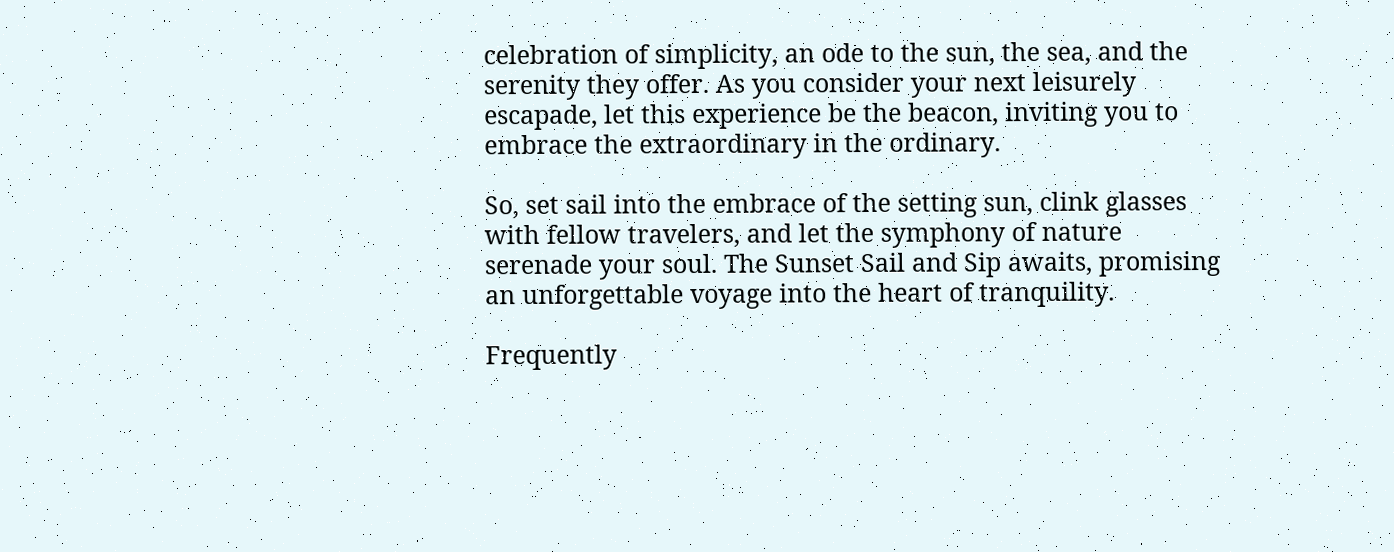celebration of simplicity, an ode to the sun, the sea, and the serenity they offer. As you consider your next leisurely escapade, let this experience be the beacon, inviting you to embrace the extraordinary in the ordinary.

So, set sail into the embrace of the setting sun, clink glasses with fellow travelers, and let the symphony of nature serenade your soul. The Sunset Sail and Sip awaits, promising an unforgettable voyage into the heart of tranquility.

Frequently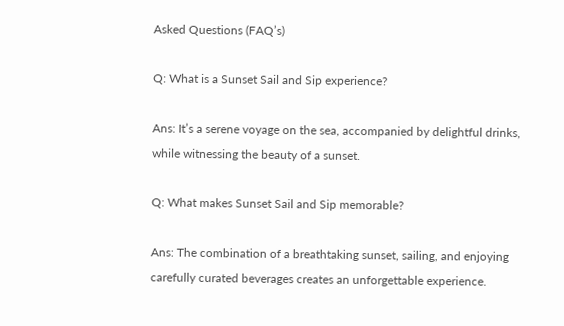Asked Questions (FAQ’s)

Q: What is a Sunset Sail and Sip experience?

Ans: It’s a serene voyage on the sea, accompanied by delightful drinks, while witnessing the beauty of a sunset.

Q: What makes Sunset Sail and Sip memorable?

Ans: The combination of a breathtaking sunset, sailing, and enjoying carefully curated beverages creates an unforgettable experience.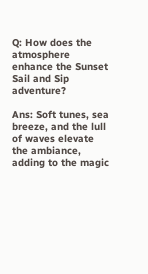Q: How does the atmosphere enhance the Sunset Sail and Sip adventure?

Ans: Soft tunes, sea breeze, and the lull of waves elevate the ambiance, adding to the magic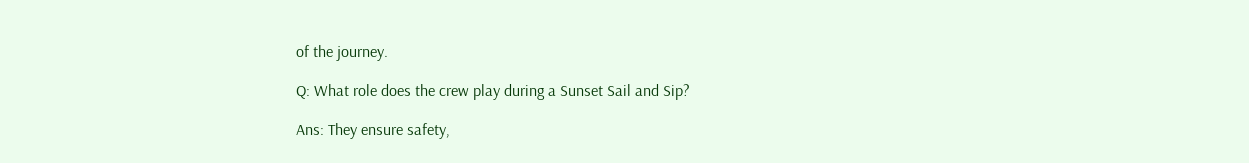of the journey.

Q: What role does the crew play during a Sunset Sail and Sip?

Ans: They ensure safety,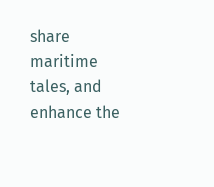share maritime tales, and enhance the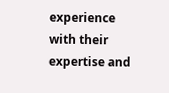experience with their expertise and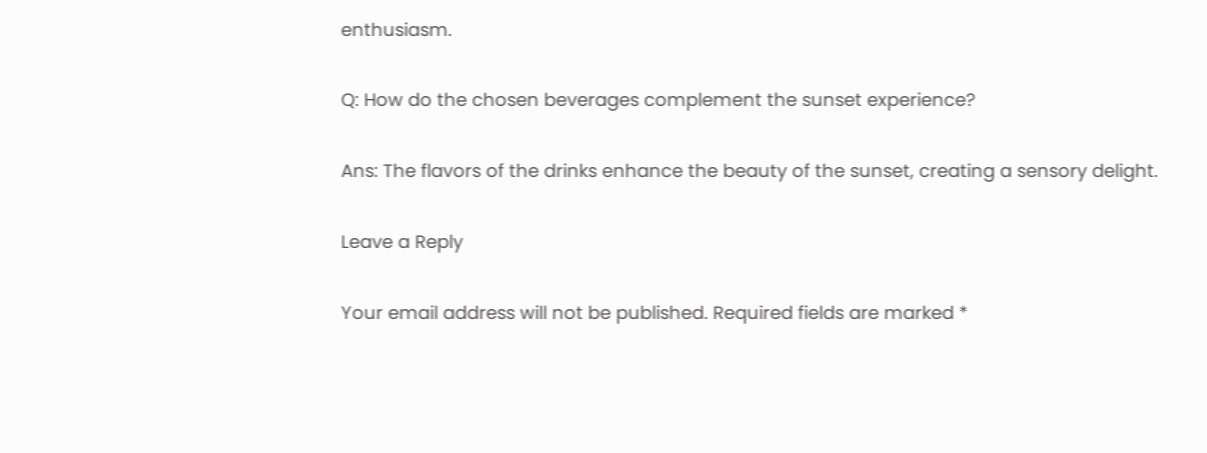enthusiasm.

Q: How do the chosen beverages complement the sunset experience?

Ans: The flavors of the drinks enhance the beauty of the sunset, creating a sensory delight.

Leave a Reply

Your email address will not be published. Required fields are marked *